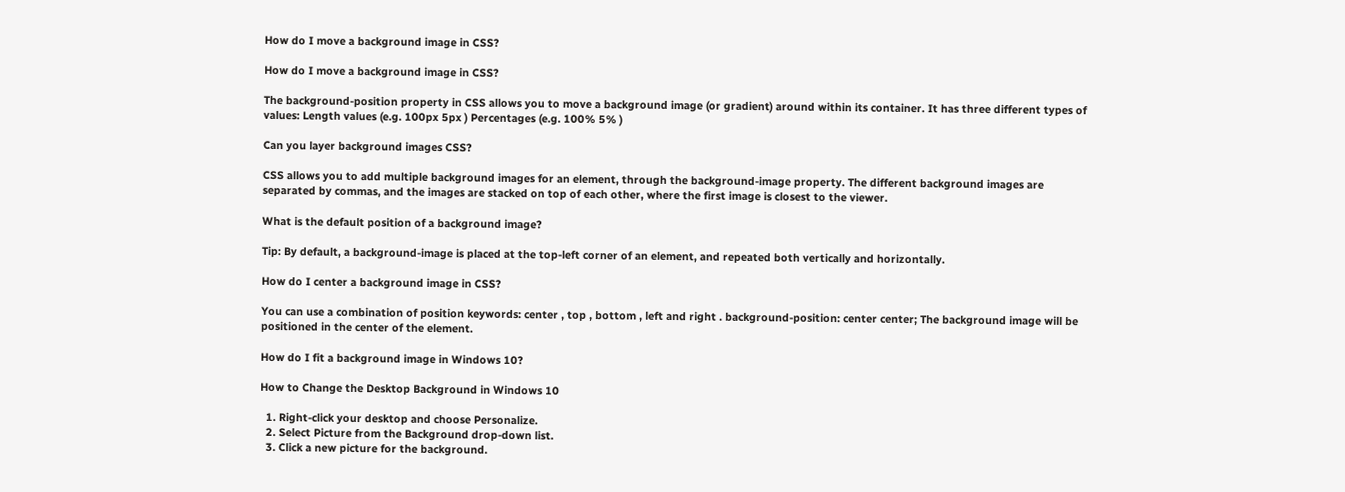How do I move a background image in CSS?

How do I move a background image in CSS?

The background-position property in CSS allows you to move a background image (or gradient) around within its container. It has three different types of values: Length values (e.g. 100px 5px ) Percentages (e.g. 100% 5% )

Can you layer background images CSS?

CSS allows you to add multiple background images for an element, through the background-image property. The different background images are separated by commas, and the images are stacked on top of each other, where the first image is closest to the viewer.

What is the default position of a background image?

Tip: By default, a background-image is placed at the top-left corner of an element, and repeated both vertically and horizontally.

How do I center a background image in CSS?

You can use a combination of position keywords: center , top , bottom , left and right . background-position: center center; The background image will be positioned in the center of the element.

How do I fit a background image in Windows 10?

How to Change the Desktop Background in Windows 10

  1. Right-click your desktop and choose Personalize.
  2. Select Picture from the Background drop-down list.
  3. Click a new picture for the background.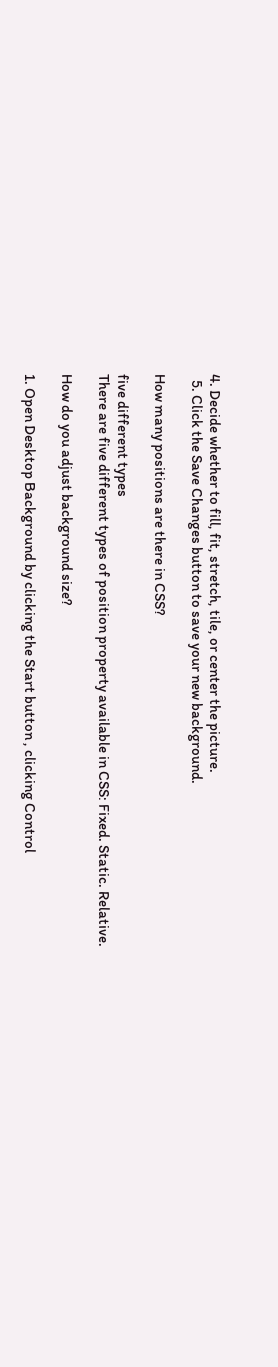4. Decide whether to fill, fit, stretch, tile, or center the picture.
  5. Click the Save Changes button to save your new background.

How many positions are there in CSS?

five different types
There are five different types of position property available in CSS: Fixed. Static. Relative.

How do you adjust background size?

1. Open Desktop Background by clicking the Start button , clicking Control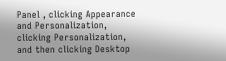Panel , clicking Appearance and Personalization, clicking Personalization, and then clicking Desktop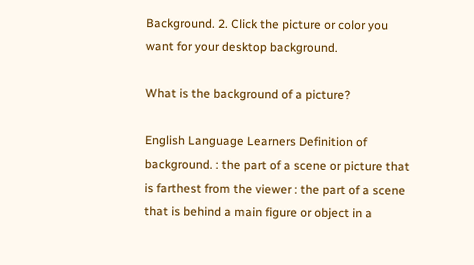Background. 2. Click the picture or color you want for your desktop background.

What is the background of a picture?

English Language Learners Definition of background. : the part of a scene or picture that is farthest from the viewer : the part of a scene that is behind a main figure or object in a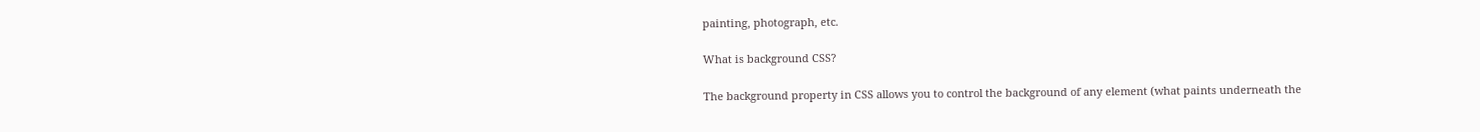painting, photograph, etc.

What is background CSS?

The background property in CSS allows you to control the background of any element (what paints underneath the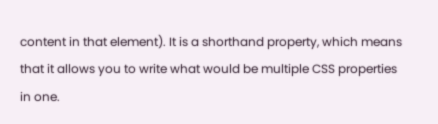content in that element). It is a shorthand property, which means that it allows you to write what would be multiple CSS properties in one.